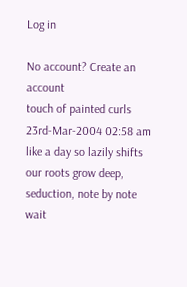Log in

No account? Create an account
touch of painted curls
23rd-Mar-2004 02:58 am
like a day so lazily shifts
our roots grow deep,
seduction, note by note
wait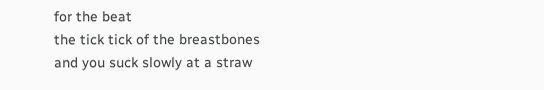for the beat
the tick tick of the breastbones
and you suck slowly at a straw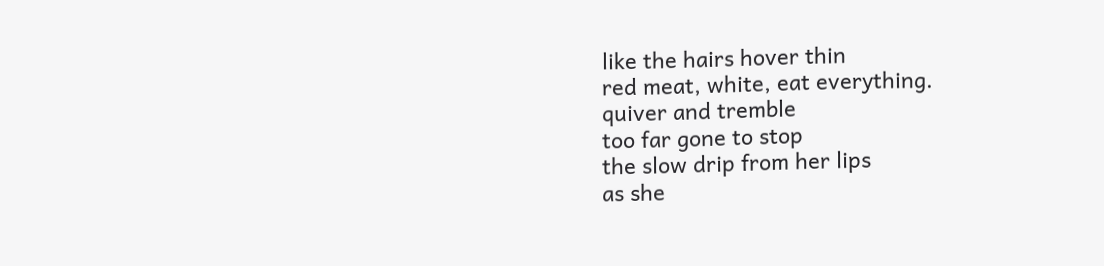like the hairs hover thin
red meat, white, eat everything.
quiver and tremble
too far gone to stop
the slow drip from her lips
as she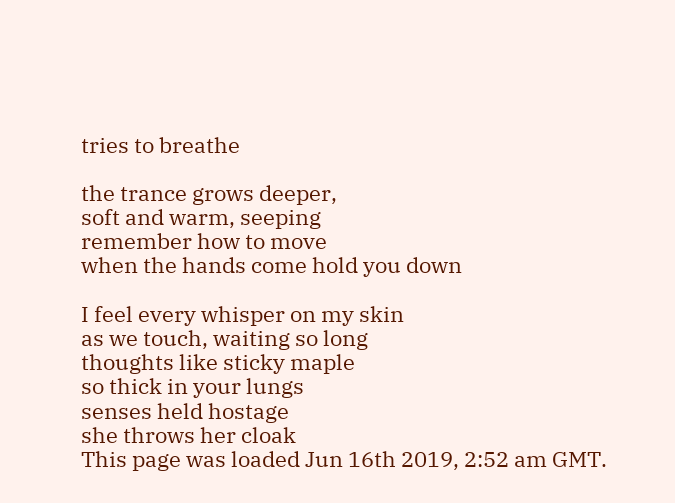tries to breathe

the trance grows deeper,
soft and warm, seeping
remember how to move
when the hands come hold you down

I feel every whisper on my skin
as we touch, waiting so long
thoughts like sticky maple
so thick in your lungs
senses held hostage
she throws her cloak
This page was loaded Jun 16th 2019, 2:52 am GMT.